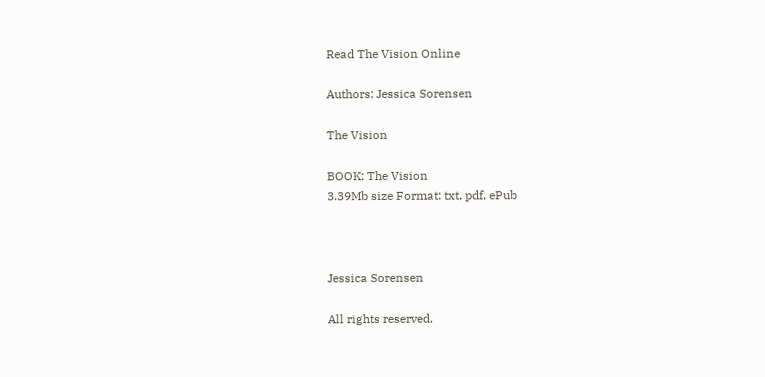Read The Vision Online

Authors: Jessica Sorensen

The Vision

BOOK: The Vision
3.39Mb size Format: txt, pdf, ePub



Jessica Sorensen

All rights reserved.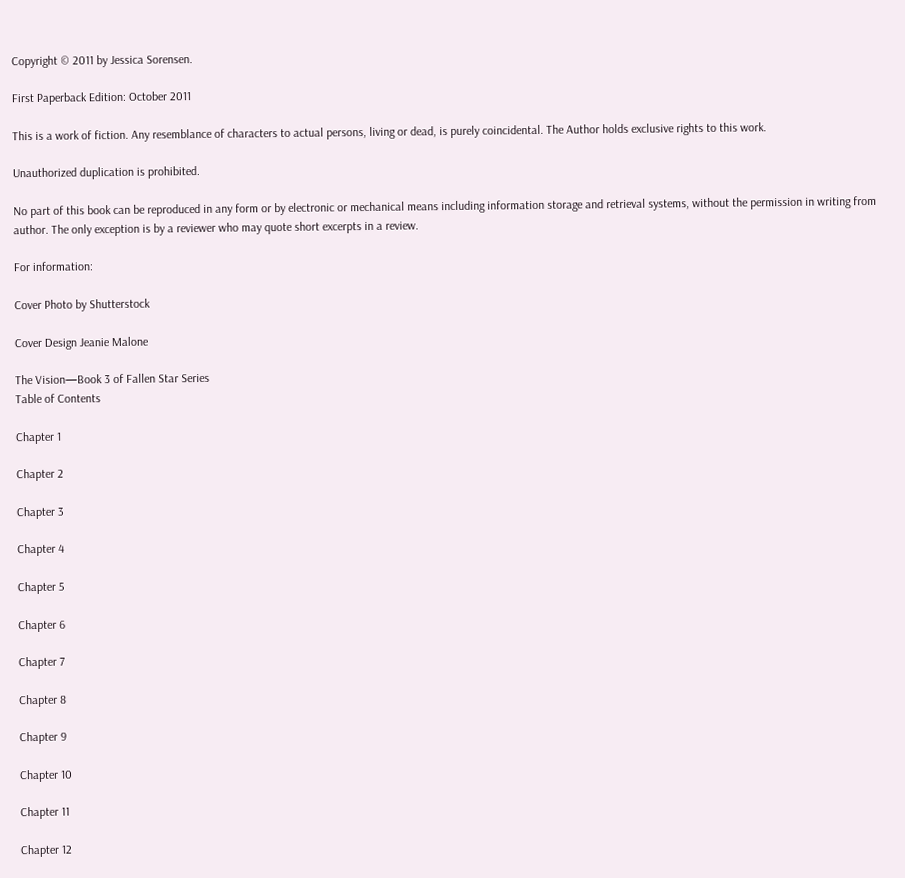Copyright © 2011 by Jessica Sorensen.

First Paperback Edition: October 2011

This is a work of fiction. Any resemblance of characters to actual persons, living or dead, is purely coincidental. The Author holds exclusive rights to this work.

Unauthorized duplication is prohibited.

No part of this book can be reproduced in any form or by electronic or mechanical means including information storage and retrieval systems, without the permission in writing from author. The only exception is by a reviewer who may quote short excerpts in a review.

For information:

Cover Photo by Shutterstock

Cover Design Jeanie Malone

The Vision—Book 3 of Fallen Star Series
Table of Contents

Chapter 1

Chapter 2

Chapter 3

Chapter 4

Chapter 5

Chapter 6

Chapter 7

Chapter 8

Chapter 9

Chapter 10

Chapter 11

Chapter 12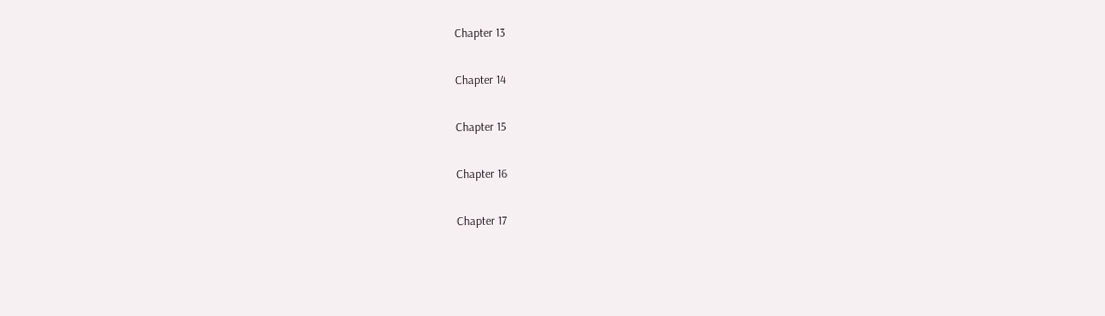Chapter 13

Chapter 14

Chapter 15

Chapter 16

Chapter 17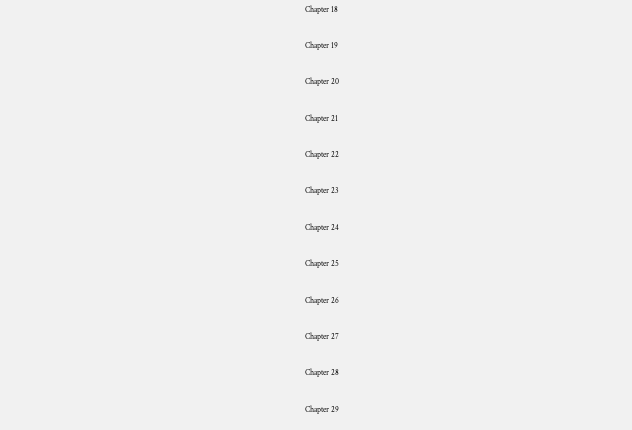Chapter 18

Chapter 19

Chapter 20

Chapter 21

Chapter 22

Chapter 23

Chapter 24

Chapter 25

Chapter 26

Chapter 27

Chapter 28

Chapter 29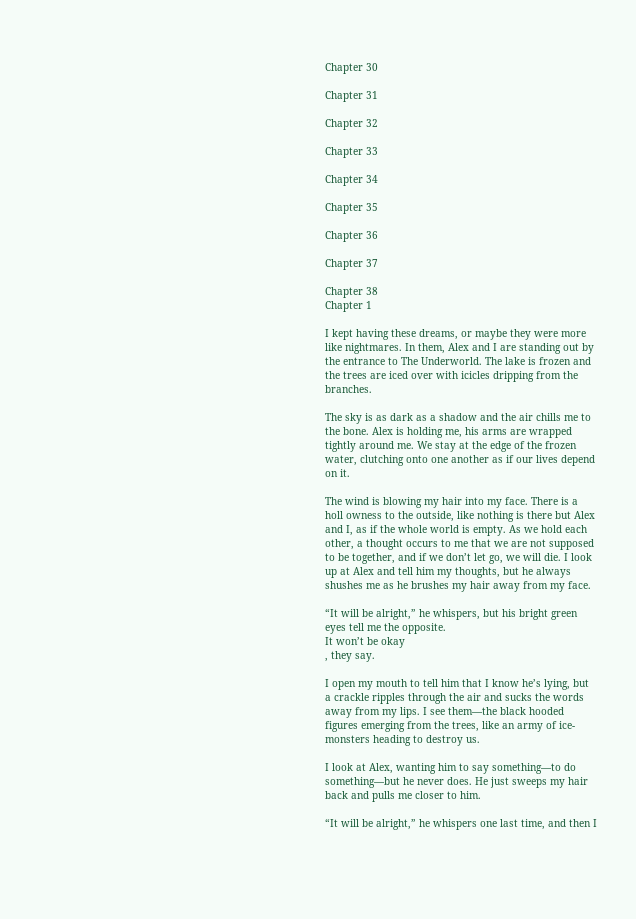Chapter 30

Chapter 31

Chapter 32

Chapter 33

Chapter 34

Chapter 35

Chapter 36

Chapter 37

Chapter 38
Chapter 1

I kept having these dreams, or maybe they were more like nightmares. In them, Alex and I are standing out by the entrance to The Underworld. The lake is frozen and the trees are iced over with icicles dripping from the branches.

The sky is as dark as a shadow and the air chills me to the bone. Alex is holding me, his arms are wrapped tightly around me. We stay at the edge of the frozen water, clutching onto one another as if our lives depend on it.

The wind is blowing my hair into my face. There is a holl owness to the outside, like nothing is there but Alex and I, as if the whole world is empty. As we hold each other, a thought occurs to me that we are not supposed to be together, and if we don’t let go, we will die. I look up at Alex and tell him my thoughts, but he always shushes me as he brushes my hair away from my face.

“It will be alright,” he whispers, but his bright green eyes tell me the opposite.
It won’t be okay
, they say.

I open my mouth to tell him that I know he’s lying, but a crackle ripples through the air and sucks the words away from my lips. I see them—the black hooded figures emerging from the trees, like an army of ice-monsters heading to destroy us.

I look at Alex, wanting him to say something—to do something—but he never does. He just sweeps my hair back and pulls me closer to him.

“It will be alright,” he whispers one last time, and then I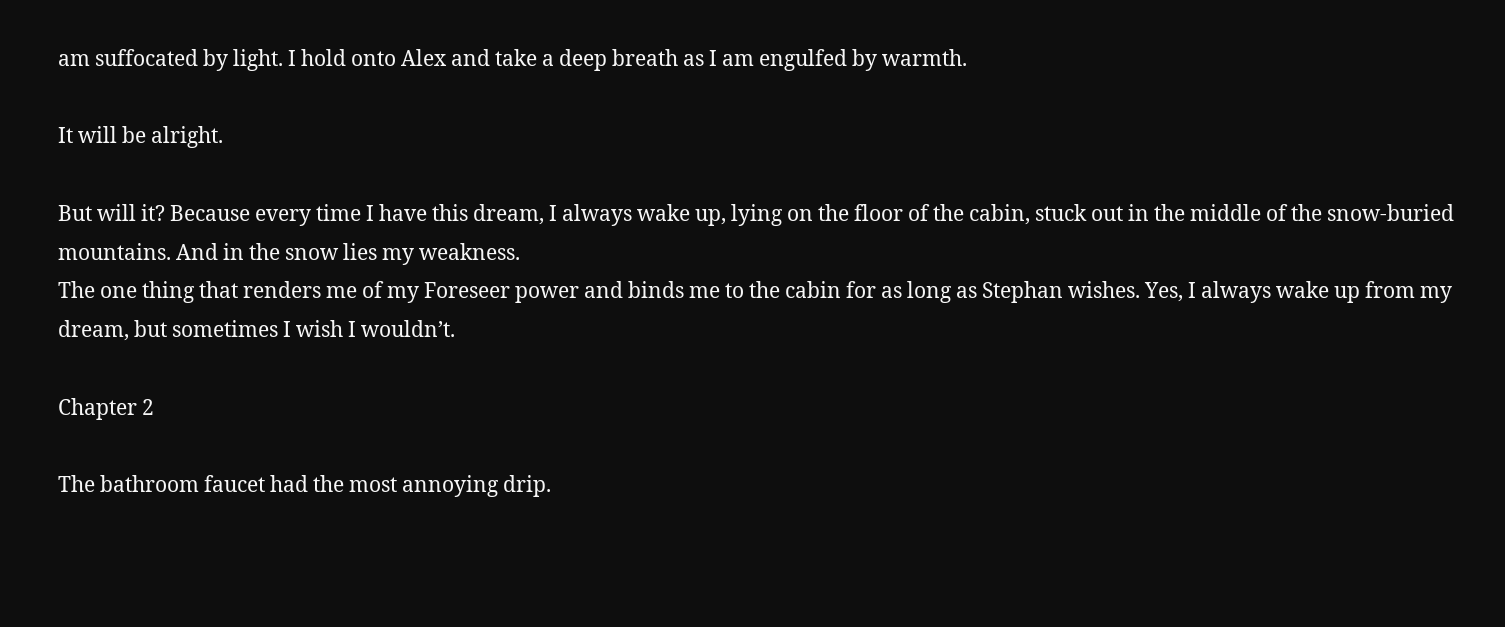am suffocated by light. I hold onto Alex and take a deep breath as I am engulfed by warmth.

It will be alright.

But will it? Because every time I have this dream, I always wake up, lying on the floor of the cabin, stuck out in the middle of the snow-buried mountains. And in the snow lies my weakness.
The one thing that renders me of my Foreseer power and binds me to the cabin for as long as Stephan wishes. Yes, I always wake up from my dream, but sometimes I wish I wouldn’t.

Chapter 2

The bathroom faucet had the most annoying drip.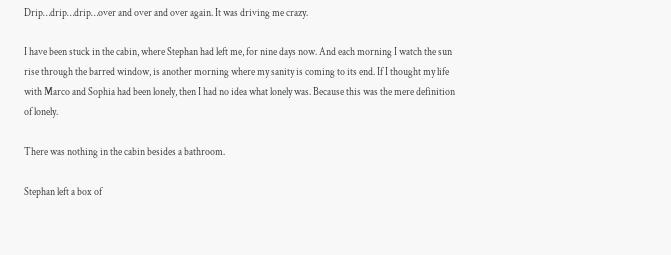Drip…drip…drip…over and over and over again. It was driving me crazy.

I have been stuck in the cabin, where Stephan had left me, for nine days now. And each morning I watch the sun rise through the barred window, is another morning where my sanity is coming to its end. If I thought my life with Marco and Sophia had been lonely, then I had no idea what lonely was. Because this was the mere definition of lonely.

There was nothing in the cabin besides a bathroom.

Stephan left a box of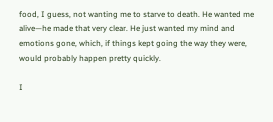food, I guess, not wanting me to starve to death. He wanted me alive—he made that very clear. He just wanted my mind and emotions gone, which, if things kept going the way they were, would probably happen pretty quickly.

I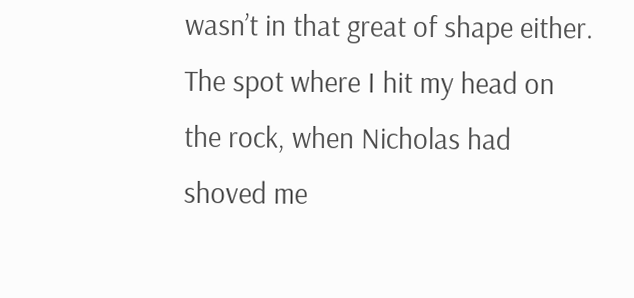wasn’t in that great of shape either. The spot where I hit my head on the rock, when Nicholas had shoved me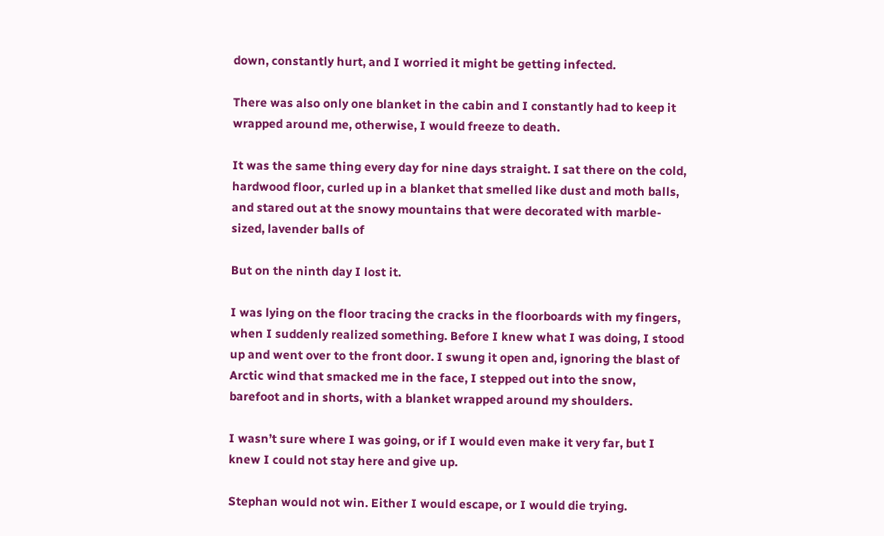down, constantly hurt, and I worried it might be getting infected.

There was also only one blanket in the cabin and I constantly had to keep it wrapped around me, otherwise, I would freeze to death.

It was the same thing every day for nine days straight. I sat there on the cold, hardwood floor, curled up in a blanket that smelled like dust and moth balls, and stared out at the snowy mountains that were decorated with marble-sized, lavender balls of

But on the ninth day I lost it.

I was lying on the floor tracing the cracks in the floorboards with my fingers, when I suddenly realized something. Before I knew what I was doing, I stood up and went over to the front door. I swung it open and, ignoring the blast of Arctic wind that smacked me in the face, I stepped out into the snow, barefoot and in shorts, with a blanket wrapped around my shoulders.

I wasn’t sure where I was going, or if I would even make it very far, but I knew I could not stay here and give up.

Stephan would not win. Either I would escape, or I would die trying.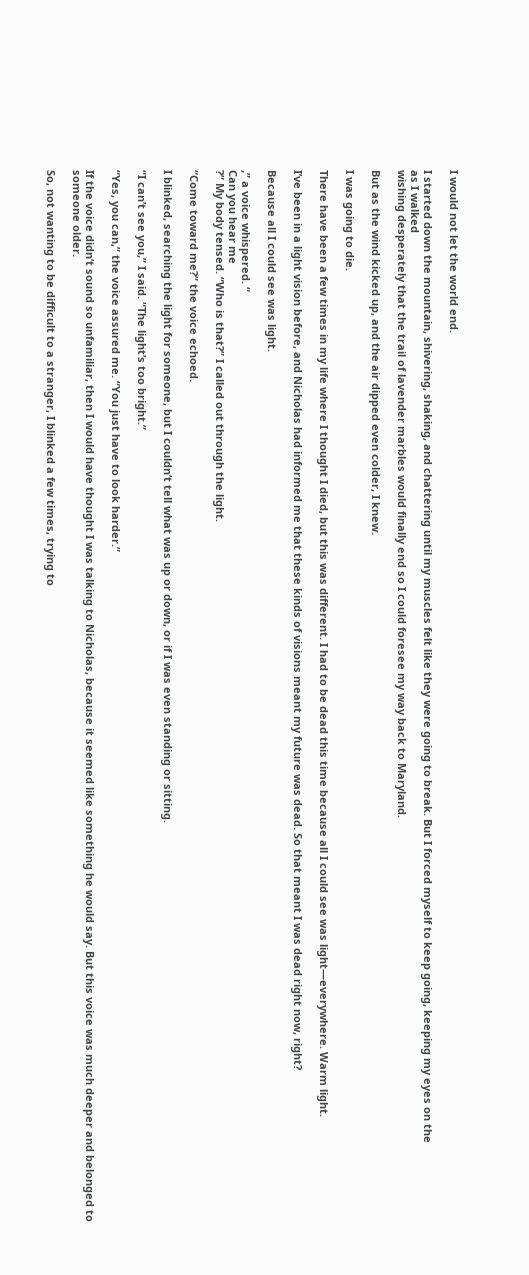I would not let the world end.

I started down the mountain, shivering, shaking, and chattering until my muscles felt like they were going to break. But I forced myself to keep going, keeping my eyes on the
as I walked
wishing desperately that the trail of lavender marbles would finally end so I could foresee my way back to Maryland.

But as the wind kicked up, and the air dipped even colder, I knew.

I was going to die.

There have been a few times in my life where I thought I died, but this was different. I had to be dead this time because all I could see was light—everywhere. Warm light.

I’ve been in a light vision before, and Nicholas had informed me that these kinds of visions meant my future was dead. So that meant I was dead right now, right?

Because all I could see was light.

,” a voice whispered. “
Can you hear me
?” My body tensed. “Who is that?” I called out through the light.

“Come toward me?” the voice echoed.

I blinked, searching the light for someone, but I couldn’t tell what was up or down, or if I was even standing or sitting.

“I can’t see you,” I said. “The light’s too bright.”

“Yes, you can,” the voice assured me. “You just have to look harder.”

If the voice didn’t sound so unfamiliar, then I would have thought I was talking to Nicholas, because it seemed like something he would say. But this voice was much deeper and belonged to someone older.

So, not wanting to be difficult to a stranger, I blinked a few times, trying to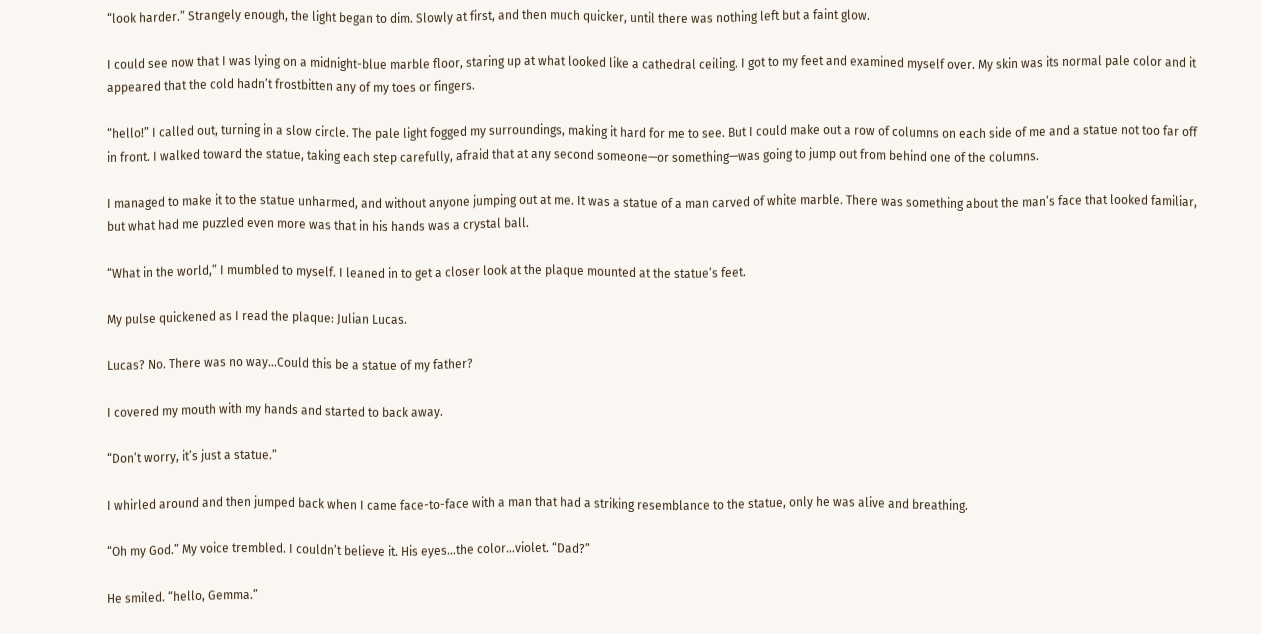“look harder.” Strangely enough, the light began to dim. Slowly at first, and then much quicker, until there was nothing left but a faint glow.

I could see now that I was lying on a midnight-blue marble floor, staring up at what looked like a cathedral ceiling. I got to my feet and examined myself over. My skin was its normal pale color and it appeared that the cold hadn’t frostbitten any of my toes or fingers.

“hello!” I called out, turning in a slow circle. The pale light fogged my surroundings, making it hard for me to see. But I could make out a row of columns on each side of me and a statue not too far off in front. I walked toward the statue, taking each step carefully, afraid that at any second someone—or something—was going to jump out from behind one of the columns.

I managed to make it to the statue unharmed, and without anyone jumping out at me. It was a statue of a man carved of white marble. There was something about the man’s face that looked familiar, but what had me puzzled even more was that in his hands was a crystal ball.

“What in the world,” I mumbled to myself. I leaned in to get a closer look at the plaque mounted at the statue’s feet.

My pulse quickened as I read the plaque: Julian Lucas.

Lucas? No. There was no way…Could this be a statue of my father?

I covered my mouth with my hands and started to back away.

“Don’t worry, it’s just a statue.”

I whirled around and then jumped back when I came face-to-face with a man that had a striking resemblance to the statue, only he was alive and breathing.

“Oh my God.” My voice trembled. I couldn’t believe it. His eyes…the color…violet. “Dad?”

He smiled. “hello, Gemma.”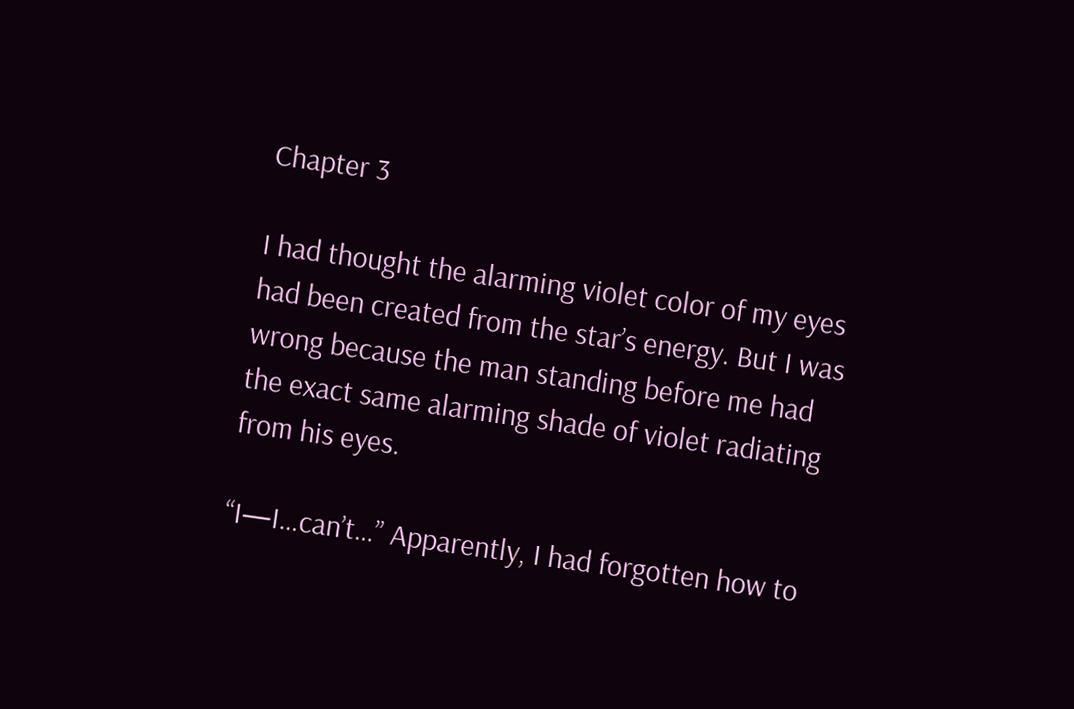Chapter 3

I had thought the alarming violet color of my eyes had been created from the star’s energy. But I was wrong because the man standing before me had the exact same alarming shade of violet radiating from his eyes.

“I—I…can’t…” Apparently, I had forgotten how to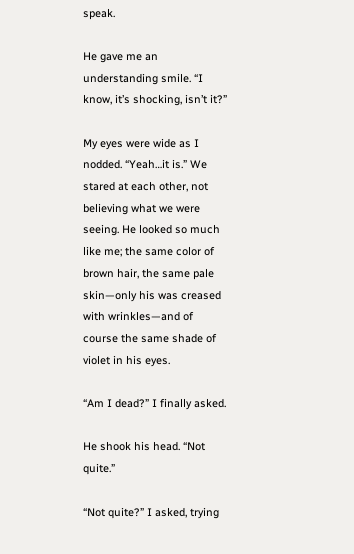speak.

He gave me an understanding smile. “I know, it’s shocking, isn’t it?”

My eyes were wide as I nodded. “Yeah…it is.” We stared at each other, not believing what we were seeing. He looked so much like me; the same color of brown hair, the same pale skin—only his was creased with wrinkles—and of course the same shade of violet in his eyes.

“Am I dead?” I finally asked.

He shook his head. “Not quite.”

“Not quite?” I asked, trying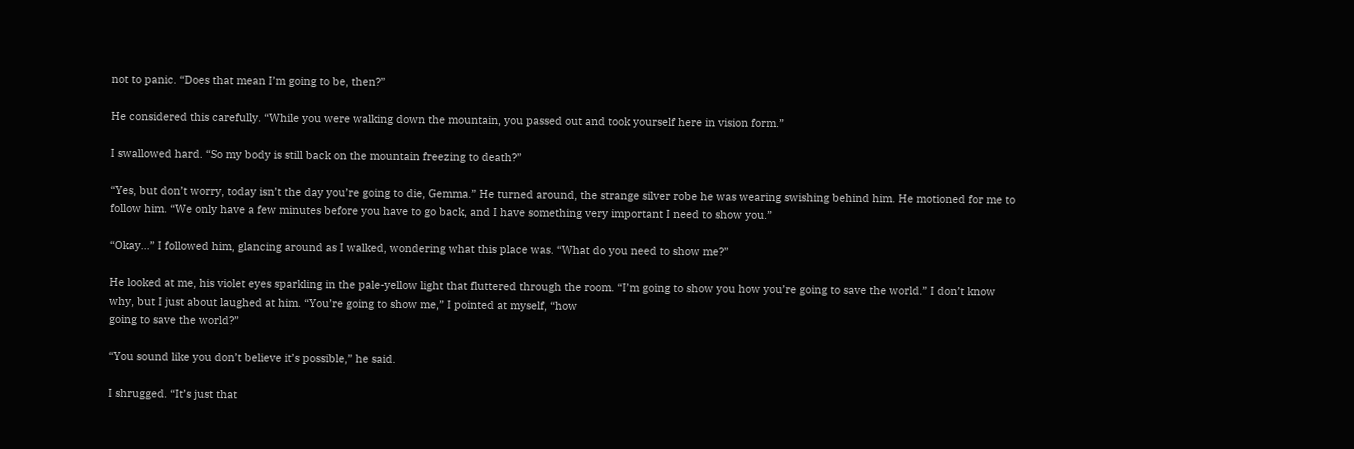not to panic. “Does that mean I’m going to be, then?”

He considered this carefully. “While you were walking down the mountain, you passed out and took yourself here in vision form.”

I swallowed hard. “So my body is still back on the mountain freezing to death?”

“Yes, but don’t worry, today isn’t the day you’re going to die, Gemma.” He turned around, the strange silver robe he was wearing swishing behind him. He motioned for me to follow him. “We only have a few minutes before you have to go back, and I have something very important I need to show you.”

“Okay…” I followed him, glancing around as I walked, wondering what this place was. “What do you need to show me?”

He looked at me, his violet eyes sparkling in the pale-yellow light that fluttered through the room. “I’m going to show you how you’re going to save the world.” I don’t know why, but I just about laughed at him. “You’re going to show me,” I pointed at myself, “how
going to save the world?”

“You sound like you don’t believe it’s possible,” he said.

I shrugged. “It’s just that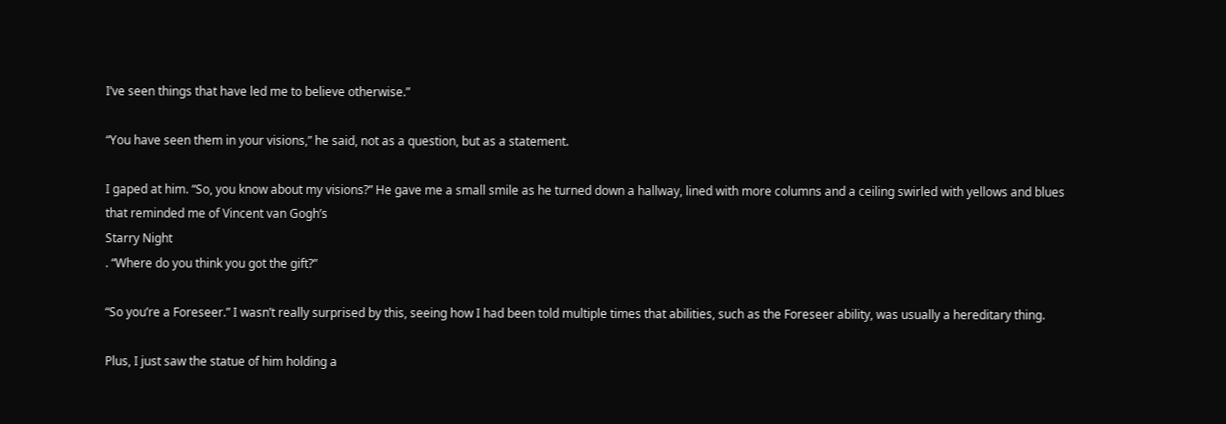I’ve seen things that have led me to believe otherwise.”

“You have seen them in your visions,” he said, not as a question, but as a statement.

I gaped at him. “So, you know about my visions?” He gave me a small smile as he turned down a hallway, lined with more columns and a ceiling swirled with yellows and blues that reminded me of Vincent van Gogh’s
Starry Night
. “Where do you think you got the gift?”

“So you’re a Foreseer.” I wasn’t really surprised by this, seeing how I had been told multiple times that abilities, such as the Foreseer ability, was usually a hereditary thing.

Plus, I just saw the statue of him holding a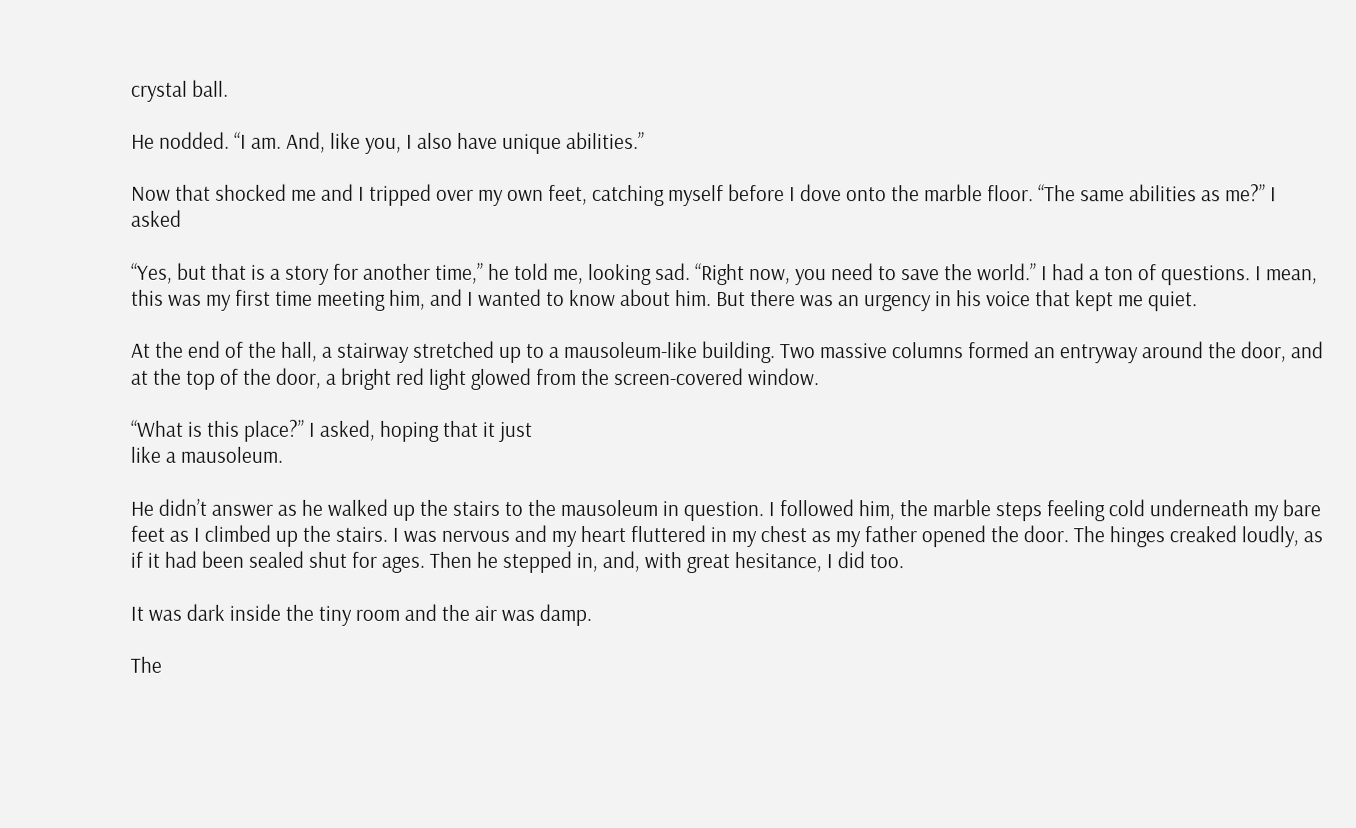crystal ball.

He nodded. “I am. And, like you, I also have unique abilities.”

Now that shocked me and I tripped over my own feet, catching myself before I dove onto the marble floor. “The same abilities as me?” I asked

“Yes, but that is a story for another time,” he told me, looking sad. “Right now, you need to save the world.” I had a ton of questions. I mean, this was my first time meeting him, and I wanted to know about him. But there was an urgency in his voice that kept me quiet.

At the end of the hall, a stairway stretched up to a mausoleum-like building. Two massive columns formed an entryway around the door, and at the top of the door, a bright red light glowed from the screen-covered window.

“What is this place?” I asked, hoping that it just
like a mausoleum.

He didn’t answer as he walked up the stairs to the mausoleum in question. I followed him, the marble steps feeling cold underneath my bare feet as I climbed up the stairs. I was nervous and my heart fluttered in my chest as my father opened the door. The hinges creaked loudly, as if it had been sealed shut for ages. Then he stepped in, and, with great hesitance, I did too.

It was dark inside the tiny room and the air was damp.

The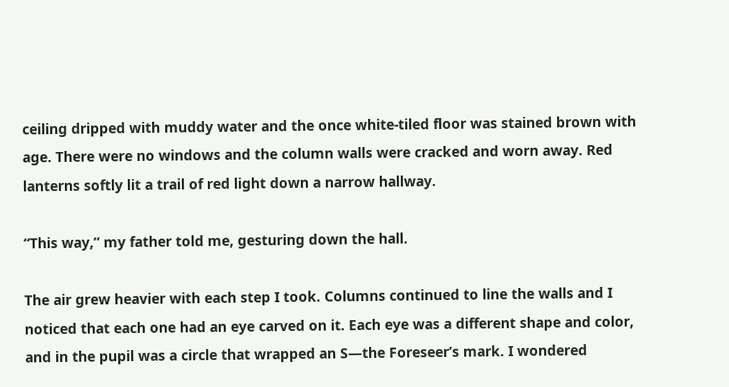ceiling dripped with muddy water and the once white-tiled floor was stained brown with age. There were no windows and the column walls were cracked and worn away. Red lanterns softly lit a trail of red light down a narrow hallway.

“This way,” my father told me, gesturing down the hall.

The air grew heavier with each step I took. Columns continued to line the walls and I noticed that each one had an eye carved on it. Each eye was a different shape and color, and in the pupil was a circle that wrapped an S—the Foreseer’s mark. I wondered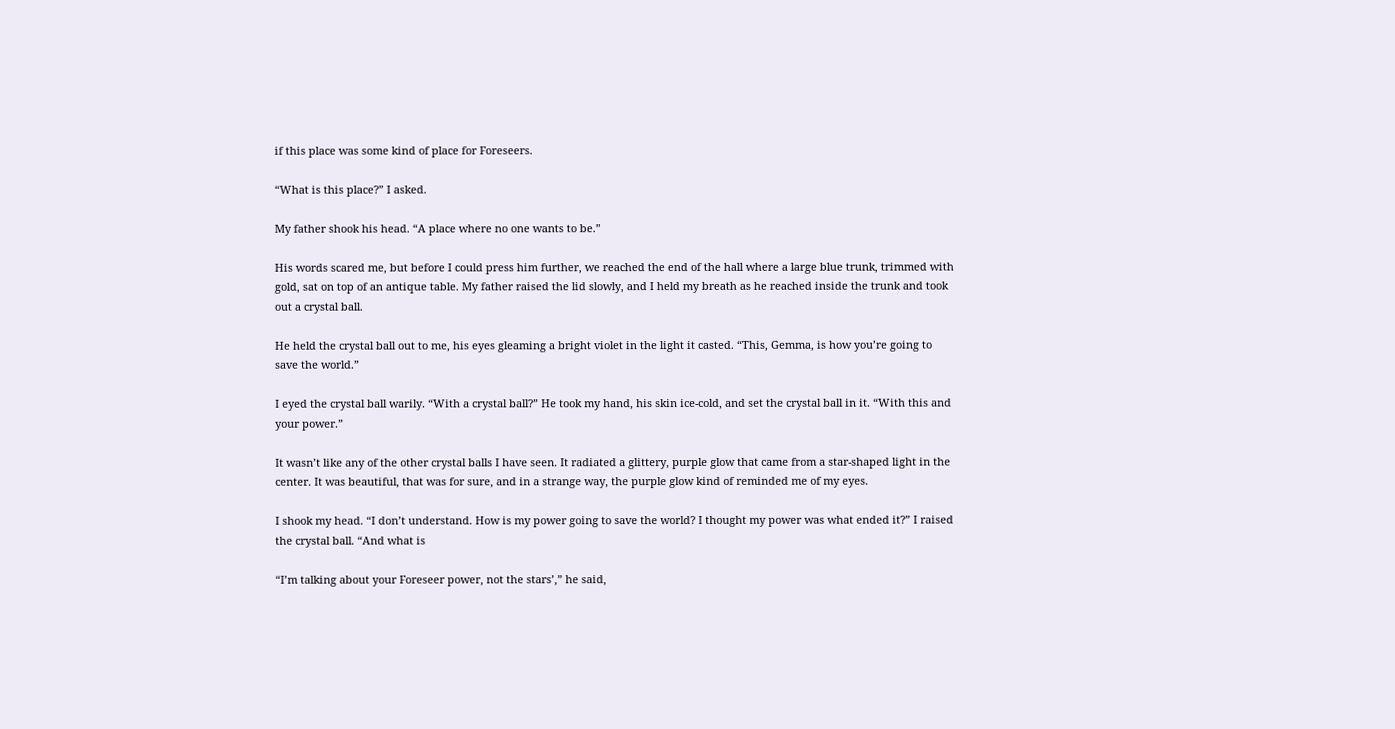if this place was some kind of place for Foreseers.

“What is this place?” I asked.

My father shook his head. “A place where no one wants to be.”

His words scared me, but before I could press him further, we reached the end of the hall where a large blue trunk, trimmed with gold, sat on top of an antique table. My father raised the lid slowly, and I held my breath as he reached inside the trunk and took out a crystal ball.

He held the crystal ball out to me, his eyes gleaming a bright violet in the light it casted. “This, Gemma, is how you’re going to save the world.”

I eyed the crystal ball warily. “With a crystal ball?” He took my hand, his skin ice-cold, and set the crystal ball in it. “With this and your power.”

It wasn’t like any of the other crystal balls I have seen. It radiated a glittery, purple glow that came from a star-shaped light in the center. It was beautiful, that was for sure, and in a strange way, the purple glow kind of reminded me of my eyes.

I shook my head. “I don’t understand. How is my power going to save the world? I thought my power was what ended it?” I raised the crystal ball. “And what is

“I’m talking about your Foreseer power, not the stars’,” he said,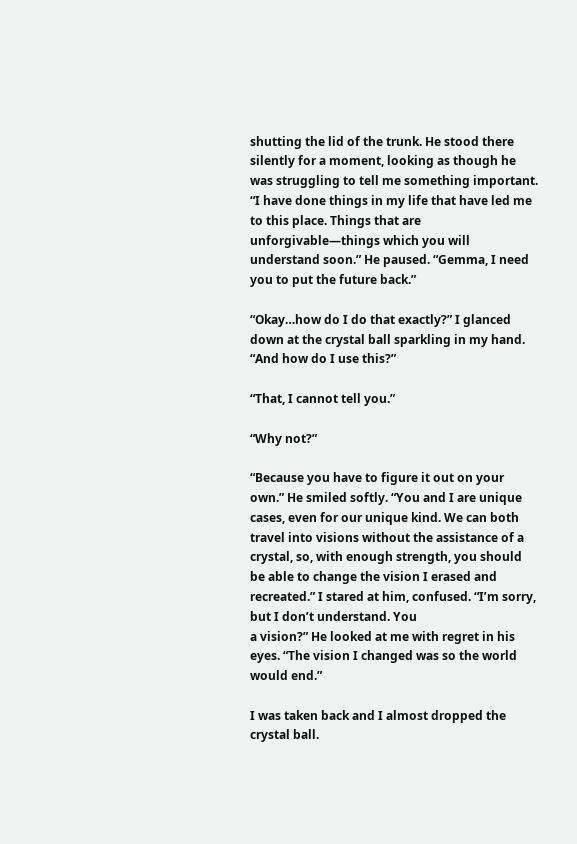shutting the lid of the trunk. He stood there silently for a moment, looking as though he was struggling to tell me something important. “I have done things in my life that have led me to this place. Things that are unforgivable—things which you will understand soon.” He paused. “Gemma, I need you to put the future back.”

“Okay…how do I do that exactly?” I glanced down at the crystal ball sparkling in my hand. “And how do I use this?”

“That, I cannot tell you.”

“Why not?”

“Because you have to figure it out on your own.” He smiled softly. “You and I are unique cases, even for our unique kind. We can both travel into visions without the assistance of a crystal, so, with enough strength, you should be able to change the vision I erased and recreated.” I stared at him, confused. “I’m sorry, but I don’t understand. You
a vision?” He looked at me with regret in his eyes. “The vision I changed was so the world would end.”

I was taken back and I almost dropped the crystal ball.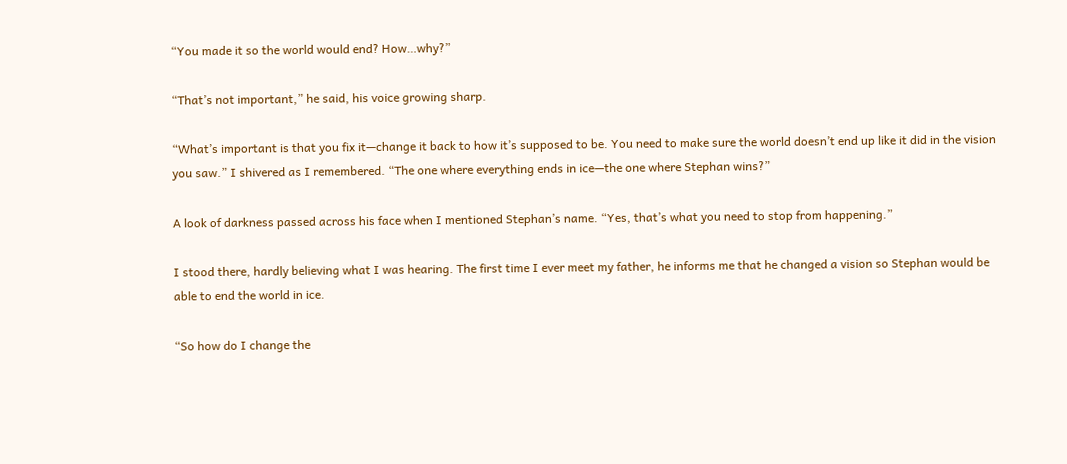“You made it so the world would end? How…why?”

“That’s not important,” he said, his voice growing sharp.

“What’s important is that you fix it—change it back to how it’s supposed to be. You need to make sure the world doesn’t end up like it did in the vision you saw.” I shivered as I remembered. “The one where everything ends in ice—the one where Stephan wins?”

A look of darkness passed across his face when I mentioned Stephan’s name. “Yes, that’s what you need to stop from happening.”

I stood there, hardly believing what I was hearing. The first time I ever meet my father, he informs me that he changed a vision so Stephan would be able to end the world in ice.

“So how do I change the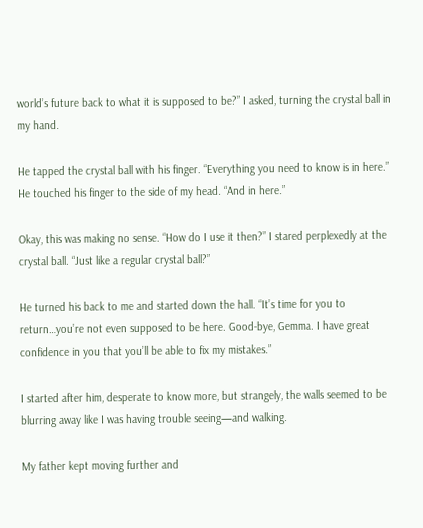world’s future back to what it is supposed to be?” I asked, turning the crystal ball in my hand.

He tapped the crystal ball with his finger. “Everything you need to know is in here.” He touched his finger to the side of my head. “And in here.”

Okay, this was making no sense. “How do I use it then?” I stared perplexedly at the crystal ball. “Just like a regular crystal ball?”

He turned his back to me and started down the hall. “It’s time for you to return…you’re not even supposed to be here. Good-bye, Gemma. I have great confidence in you that you’ll be able to fix my mistakes.”

I started after him, desperate to know more, but strangely, the walls seemed to be blurring away like I was having trouble seeing—and walking.

My father kept moving further and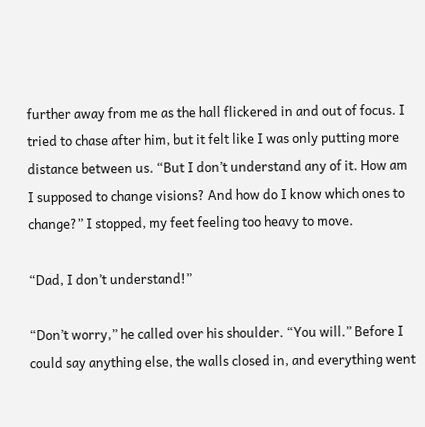further away from me as the hall flickered in and out of focus. I tried to chase after him, but it felt like I was only putting more distance between us. “But I don’t understand any of it. How am I supposed to change visions? And how do I know which ones to change?” I stopped, my feet feeling too heavy to move.

“Dad, I don’t understand!”

“Don’t worry,” he called over his shoulder. “You will.” Before I could say anything else, the walls closed in, and everything went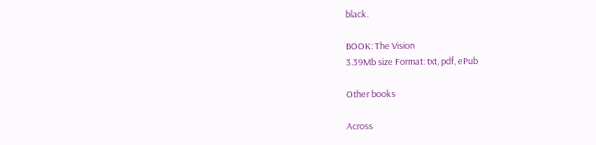black.

BOOK: The Vision
3.39Mb size Format: txt, pdf, ePub

Other books

Across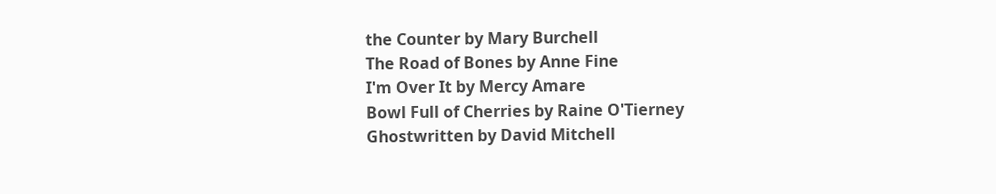the Counter by Mary Burchell
The Road of Bones by Anne Fine
I'm Over It by Mercy Amare
Bowl Full of Cherries by Raine O'Tierney
Ghostwritten by David Mitchell